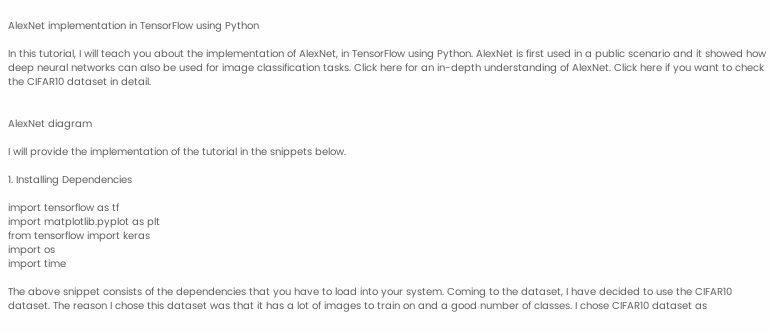AlexNet implementation in TensorFlow using Python

In this tutorial, I will teach you about the implementation of AlexNet, in TensorFlow using Python. AlexNet is first used in a public scenario and it showed how deep neural networks can also be used for image classification tasks. Click here for an in-depth understanding of AlexNet. Click here if you want to check the CIFAR10 dataset in detail.


AlexNet diagram

I will provide the implementation of the tutorial in the snippets below.

1. Installing Dependencies

import tensorflow as tf
import matplotlib.pyplot as plt
from tensorflow import keras
import os
import time

The above snippet consists of the dependencies that you have to load into your system. Coming to the dataset, I have decided to use the CIFAR10 dataset. The reason I chose this dataset was that it has a lot of images to train on and a good number of classes. I chose CIFAR10 dataset as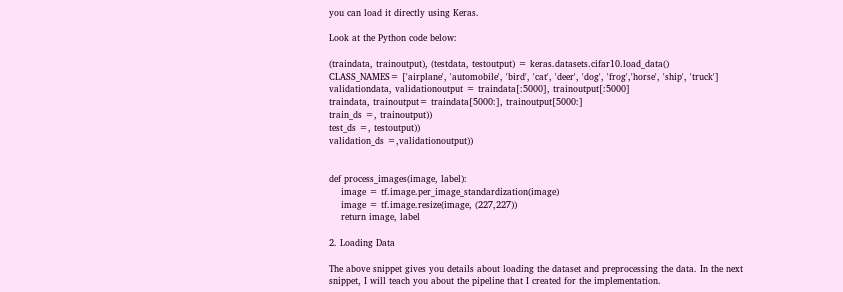you can load it directly using Keras.

Look at the Python code below:

(traindata, trainoutput), (testdata, testoutput) = keras.datasets.cifar10.load_data()
CLASS_NAMES= ['airplane', 'automobile', 'bird', 'cat', 'deer', 'dog', 'frog','horse', 'ship', 'truck']
validationdata, validationoutput = traindata[:5000], trainoutput[:5000]
traindata, trainoutput= traindata[5000:], trainoutput[5000:]
train_ds =, trainoutput))
test_ds =, testoutput))
validation_ds =,validationoutput))


def process_images(image, label):
    image = tf.image.per_image_standardization(image)
    image = tf.image.resize(image, (227,227))
    return image, label

2. Loading Data

The above snippet gives you details about loading the dataset and preprocessing the data. In the next snippet, I will teach you about the pipeline that I created for the implementation.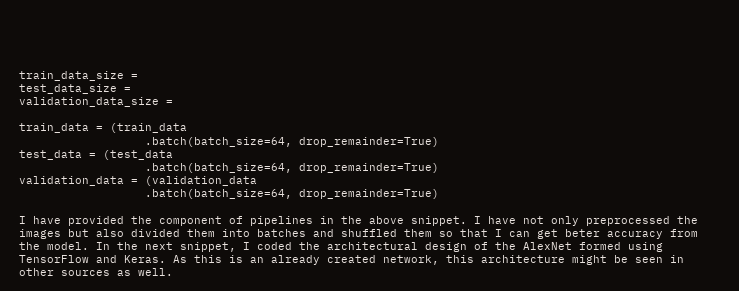train_data_size =
test_data_size =
validation_data_size =

train_data = (train_data
                  .batch(batch_size=64, drop_remainder=True)
test_data = (test_data
                  .batch(batch_size=64, drop_remainder=True)
validation_data = (validation_data
                  .batch(batch_size=64, drop_remainder=True)

I have provided the component of pipelines in the above snippet. I have not only preprocessed the images but also divided them into batches and shuffled them so that I can get beter accuracy from the model. In the next snippet, I coded the architectural design of the AlexNet formed using TensorFlow and Keras. As this is an already created network, this architecture might be seen in other sources as well.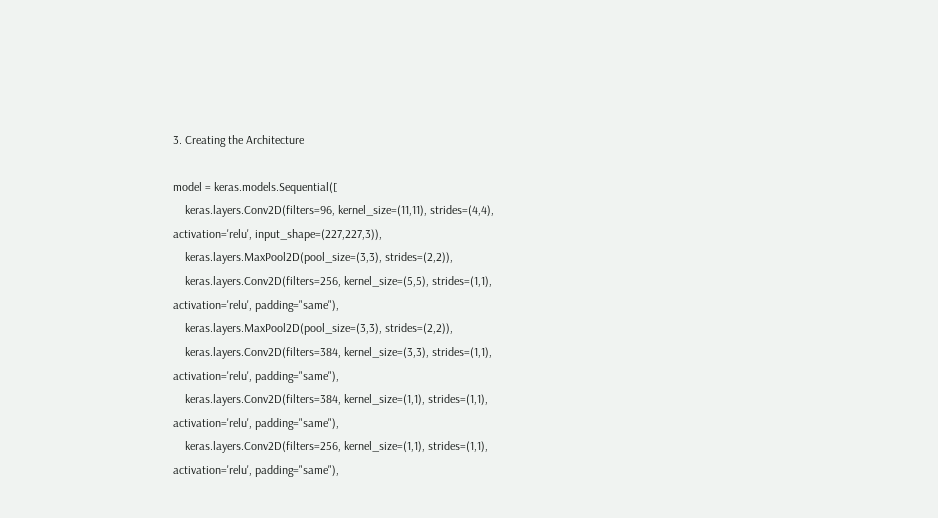3. Creating the Architecture

model = keras.models.Sequential([
    keras.layers.Conv2D(filters=96, kernel_size=(11,11), strides=(4,4), activation='relu', input_shape=(227,227,3)),
    keras.layers.MaxPool2D(pool_size=(3,3), strides=(2,2)),
    keras.layers.Conv2D(filters=256, kernel_size=(5,5), strides=(1,1), activation='relu', padding="same"),
    keras.layers.MaxPool2D(pool_size=(3,3), strides=(2,2)),
    keras.layers.Conv2D(filters=384, kernel_size=(3,3), strides=(1,1), activation='relu', padding="same"),
    keras.layers.Conv2D(filters=384, kernel_size=(1,1), strides=(1,1), activation='relu', padding="same"),
    keras.layers.Conv2D(filters=256, kernel_size=(1,1), strides=(1,1), activation='relu', padding="same"),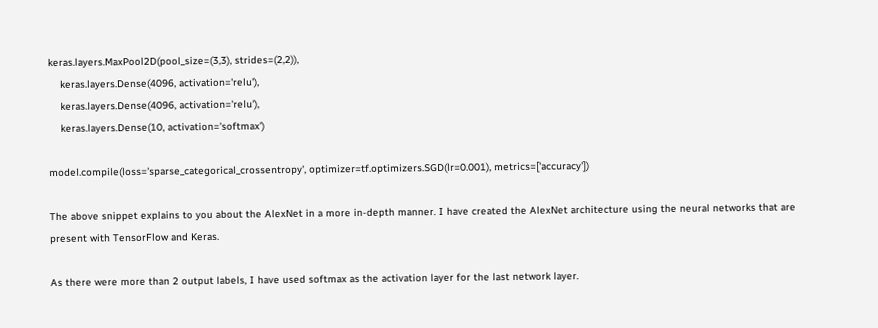keras.layers.MaxPool2D(pool_size=(3,3), strides=(2,2)),
    keras.layers.Dense(4096, activation='relu'),
    keras.layers.Dense(4096, activation='relu'),
    keras.layers.Dense(10, activation='softmax')

model.compile(loss='sparse_categorical_crossentropy', optimizer=tf.optimizers.SGD(lr=0.001), metrics=['accuracy'])

The above snippet explains to you about the AlexNet in a more in-depth manner. I have created the AlexNet architecture using the neural networks that are present with TensorFlow and Keras.

As there were more than 2 output labels, I have used softmax as the activation layer for the last network layer.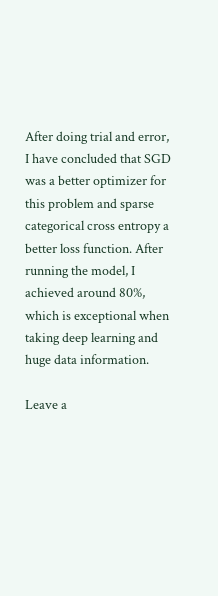After doing trial and error, I have concluded that SGD was a better optimizer for this problem and sparse categorical cross entropy a better loss function. After running the model, I achieved around 80%, which is exceptional when taking deep learning and huge data information.

Leave a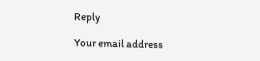Reply

Your email address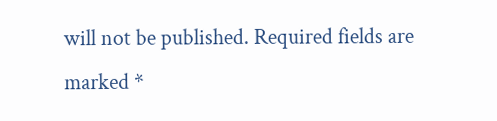will not be published. Required fields are marked *